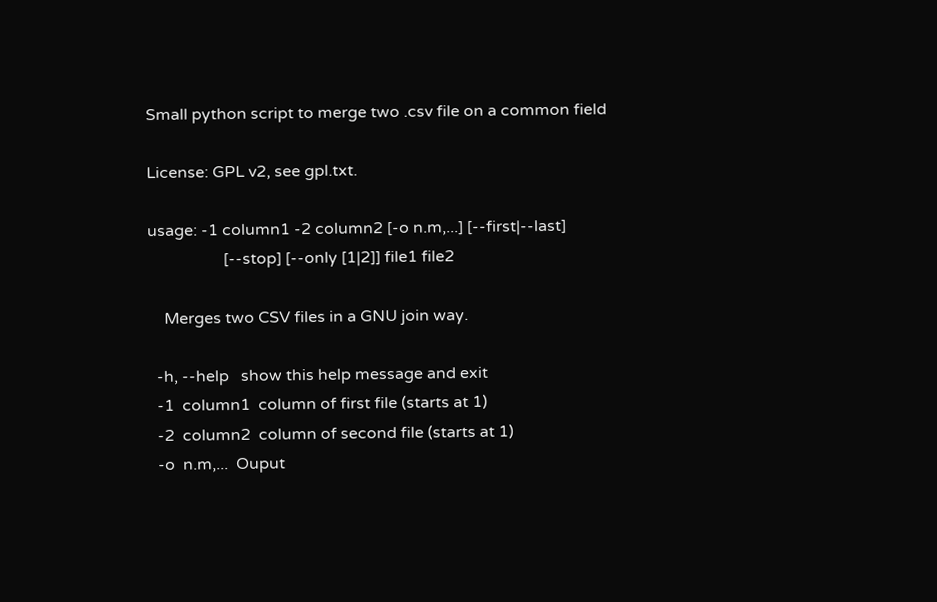Small python script to merge two .csv file on a common field

License: GPL v2, see gpl.txt.

usage: -1 column1 -2 column2 [-o n.m,...] [--first|--last]
                   [--stop] [--only [1|2]] file1 file2

    Merges two CSV files in a GNU join way.

  -h, --help   show this help message and exit
  -1  column1  column of first file (starts at 1)
  -2  column2  column of second file (starts at 1)
  -o  n.m,...  Ouput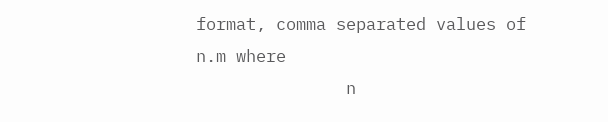format, comma separated values of n.m where
               n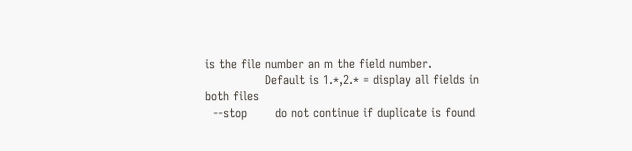is the file number an m the field number.
               Default is 1.*,2.* = display all fields in both files
  --stop       do not continue if duplicate is found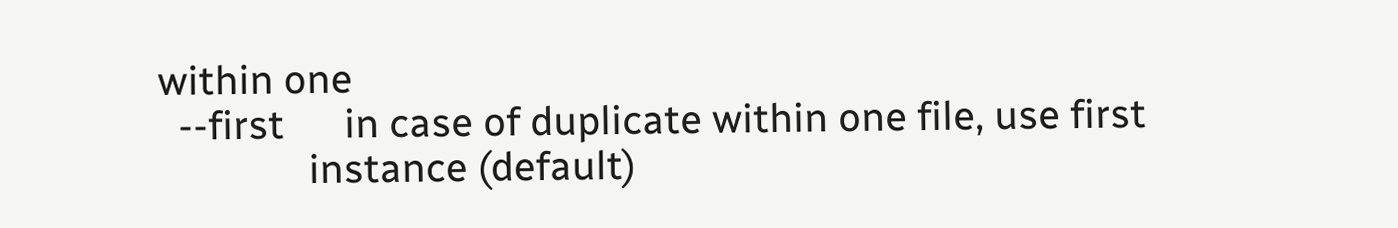within one
  --first      in case of duplicate within one file, use first
               instance (default)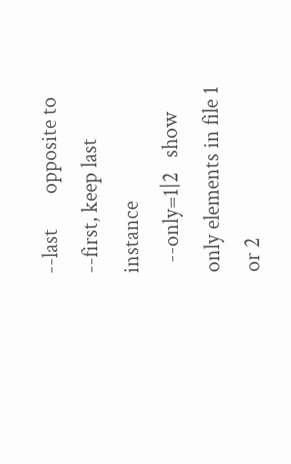--last       opposite to --first, keep last instance
  --only=1|2   show only elements in file 1 or 2